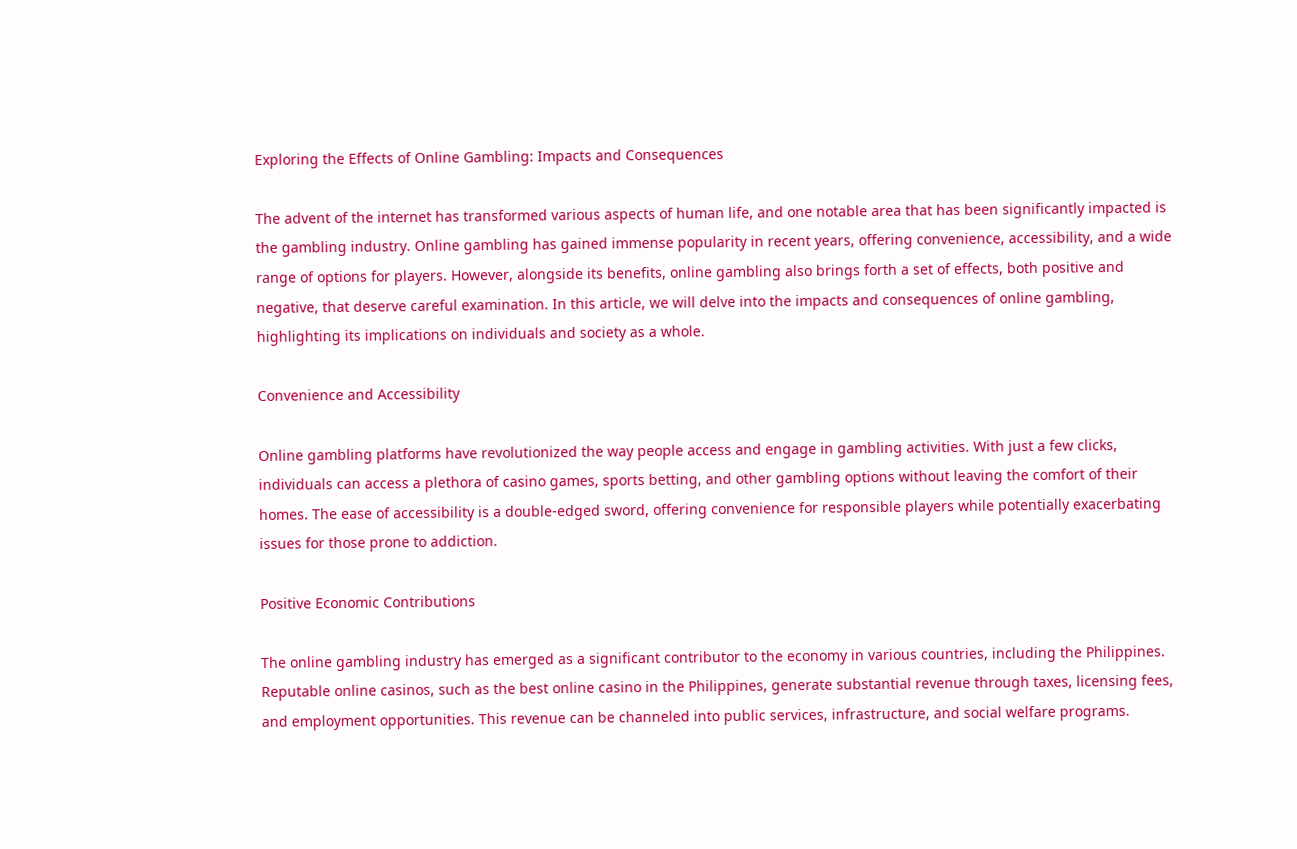Exploring the Effects of Online Gambling: Impacts and Consequences

The advent of the internet has transformed various aspects of human life, and one notable area that has been significantly impacted is the gambling industry. Online gambling has gained immense popularity in recent years, offering convenience, accessibility, and a wide range of options for players. However, alongside its benefits, online gambling also brings forth a set of effects, both positive and negative, that deserve careful examination. In this article, we will delve into the impacts and consequences of online gambling, highlighting its implications on individuals and society as a whole.

Convenience and Accessibility

Online gambling platforms have revolutionized the way people access and engage in gambling activities. With just a few clicks, individuals can access a plethora of casino games, sports betting, and other gambling options without leaving the comfort of their homes. The ease of accessibility is a double-edged sword, offering convenience for responsible players while potentially exacerbating issues for those prone to addiction.

Positive Economic Contributions

The online gambling industry has emerged as a significant contributor to the economy in various countries, including the Philippines. Reputable online casinos, such as the best online casino in the Philippines, generate substantial revenue through taxes, licensing fees, and employment opportunities. This revenue can be channeled into public services, infrastructure, and social welfare programs.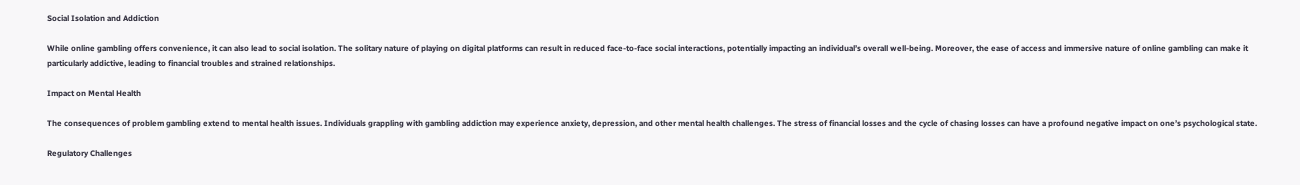Social Isolation and Addiction

While online gambling offers convenience, it can also lead to social isolation. The solitary nature of playing on digital platforms can result in reduced face-to-face social interactions, potentially impacting an individual’s overall well-being. Moreover, the ease of access and immersive nature of online gambling can make it particularly addictive, leading to financial troubles and strained relationships.

Impact on Mental Health

The consequences of problem gambling extend to mental health issues. Individuals grappling with gambling addiction may experience anxiety, depression, and other mental health challenges. The stress of financial losses and the cycle of chasing losses can have a profound negative impact on one’s psychological state.

Regulatory Challenges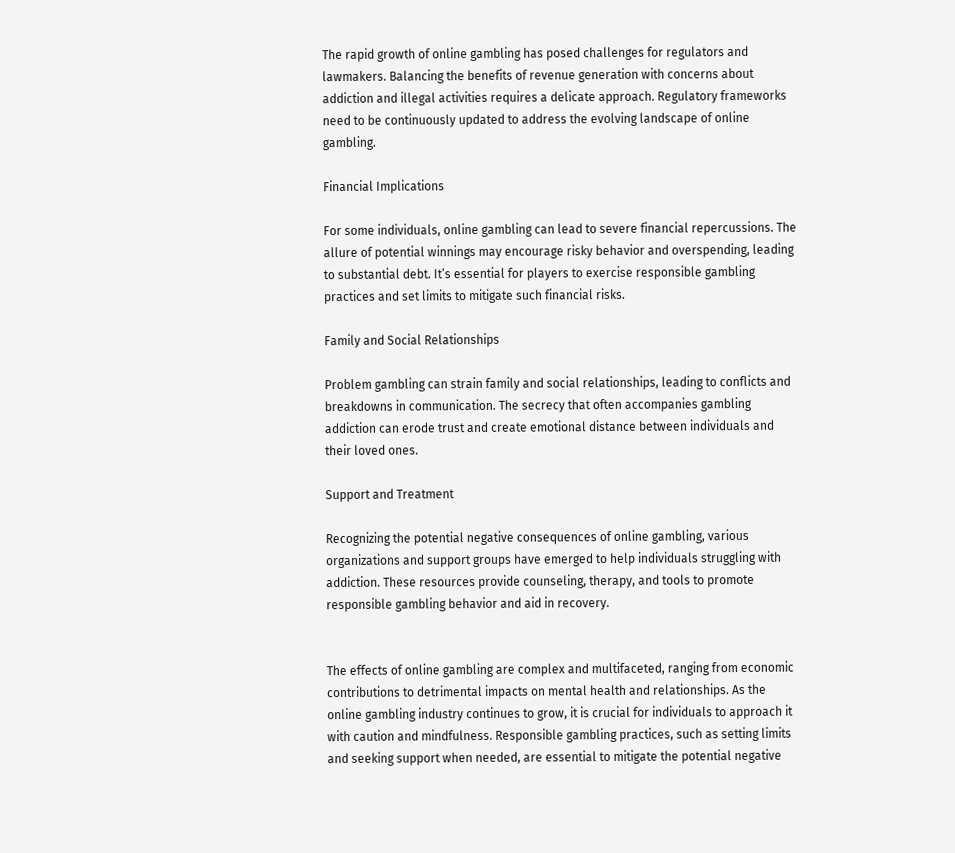The rapid growth of online gambling has posed challenges for regulators and lawmakers. Balancing the benefits of revenue generation with concerns about addiction and illegal activities requires a delicate approach. Regulatory frameworks need to be continuously updated to address the evolving landscape of online gambling.

Financial Implications

For some individuals, online gambling can lead to severe financial repercussions. The allure of potential winnings may encourage risky behavior and overspending, leading to substantial debt. It’s essential for players to exercise responsible gambling practices and set limits to mitigate such financial risks.

Family and Social Relationships

Problem gambling can strain family and social relationships, leading to conflicts and breakdowns in communication. The secrecy that often accompanies gambling addiction can erode trust and create emotional distance between individuals and their loved ones.

Support and Treatment

Recognizing the potential negative consequences of online gambling, various organizations and support groups have emerged to help individuals struggling with addiction. These resources provide counseling, therapy, and tools to promote responsible gambling behavior and aid in recovery.


The effects of online gambling are complex and multifaceted, ranging from economic contributions to detrimental impacts on mental health and relationships. As the online gambling industry continues to grow, it is crucial for individuals to approach it with caution and mindfulness. Responsible gambling practices, such as setting limits and seeking support when needed, are essential to mitigate the potential negative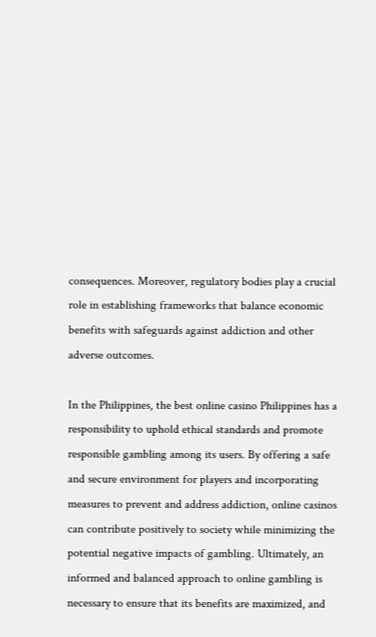consequences. Moreover, regulatory bodies play a crucial role in establishing frameworks that balance economic benefits with safeguards against addiction and other adverse outcomes.

In the Philippines, the best online casino Philippines has a responsibility to uphold ethical standards and promote responsible gambling among its users. By offering a safe and secure environment for players and incorporating measures to prevent and address addiction, online casinos can contribute positively to society while minimizing the potential negative impacts of gambling. Ultimately, an informed and balanced approach to online gambling is necessary to ensure that its benefits are maximized, and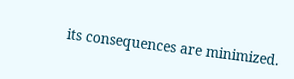its consequences are minimized.